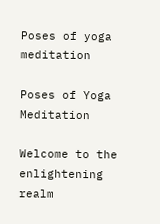Poses of yoga meditation

Poses of Yoga Meditation

Welcome to the enlightening realm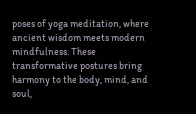poses of yoga meditation, where ancient wisdom meets modern mindfulness. These transformative postures bring harmony to the body, mind, and soul,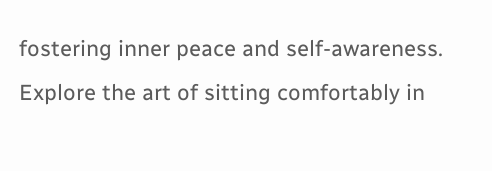fostering inner peace and self-awareness. Explore the art of sitting comfortably in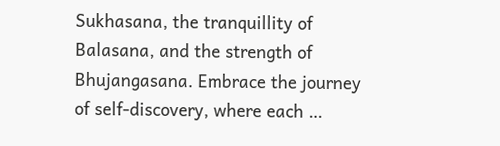Sukhasana, the tranquillity of Balasana, and the strength of Bhujangasana. Embrace the journey of self-discovery, where each …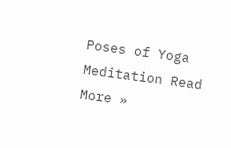Poses of Yoga Meditation Read More »